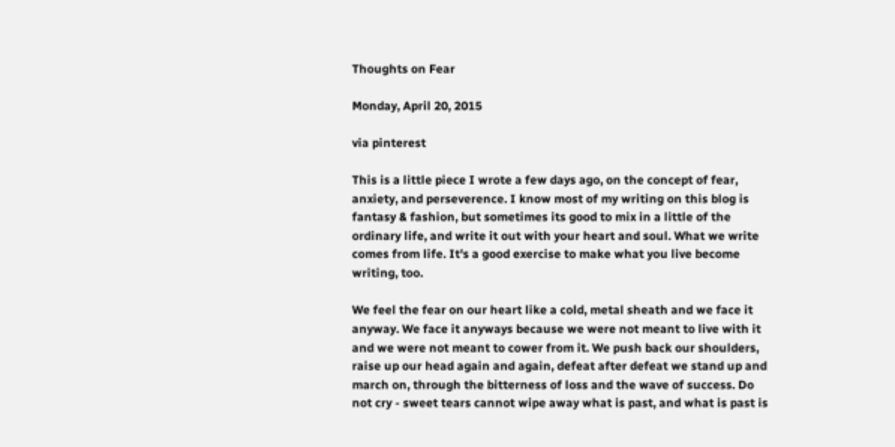Thoughts on Fear

Monday, April 20, 2015

via pinterest

This is a little piece I wrote a few days ago, on the concept of fear, anxiety, and perseverence. I know most of my writing on this blog is fantasy & fashion, but sometimes its good to mix in a little of the ordinary life, and write it out with your heart and soul. What we write comes from life. It's a good exercise to make what you live become writing, too.

We feel the fear on our heart like a cold, metal sheath and we face it anyway. We face it anyways because we were not meant to live with it and we were not meant to cower from it. We push back our shoulders, raise up our head again and again, defeat after defeat we stand up and march on, through the bitterness of loss and the wave of success. Do not cry - sweet tears cannot wipe away what is past, and what is past is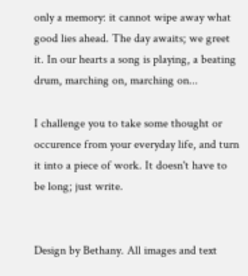only a memory: it cannot wipe away what good lies ahead. The day awaits; we greet it. In our hearts a song is playing, a beating drum, marching on, marching on...

I challenge you to take some thought or occurence from your everyday life, and turn it into a piece of work. It doesn't have to be long; just write.


Design by Bethany. All images and text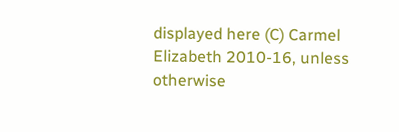displayed here (C) Carmel Elizabeth 2010-16, unless otherwise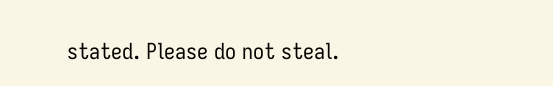stated. Please do not steal.